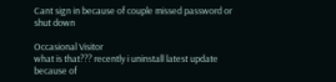Cant sign in because of couple missed password or shut down

Occasional Visitor
what is that??? recently i uninstall latest update because of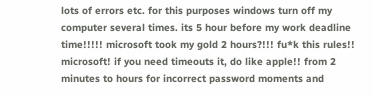lots of errors etc. for this purposes windows turn off my computer several times. its 5 hour before my work deadline time!!!!! microsoft took my gold 2 hours?!!! fu*k this rules!!
microsoft! if you need timeouts it, do like apple!! from 2 minutes to hours for incorrect password moments and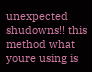unexpected shudowns!! this method what youre using is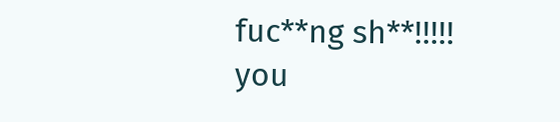fuc**ng sh**!!!!! you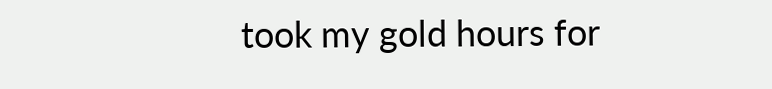took my gold hours for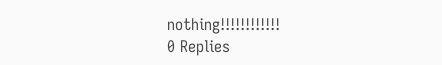nothing!!!!!!!!!!!!
0 Replies